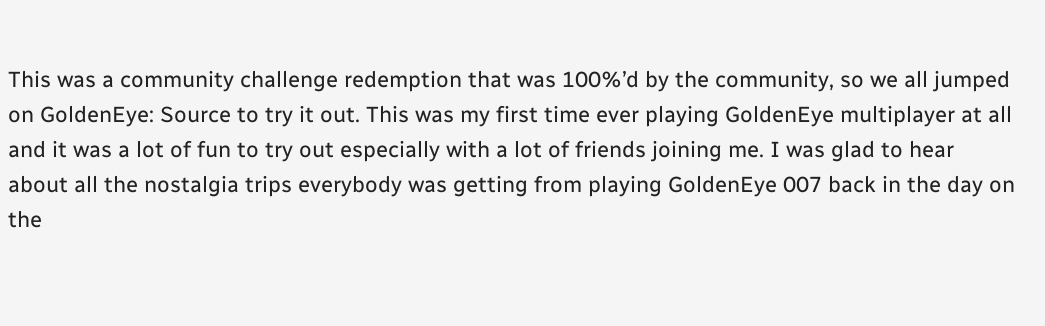This was a community challenge redemption that was 100%’d by the community, so we all jumped on GoldenEye: Source to try it out. This was my first time ever playing GoldenEye multiplayer at all and it was a lot of fun to try out especially with a lot of friends joining me. I was glad to hear about all the nostalgia trips everybody was getting from playing GoldenEye 007 back in the day on the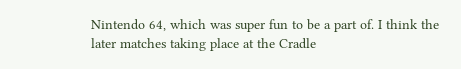Nintendo 64, which was super fun to be a part of. I think the later matches taking place at the Cradle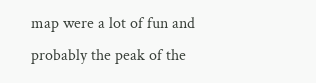map were a lot of fun and probably the peak of the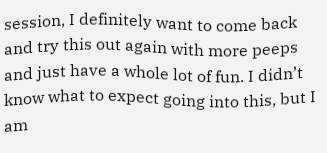session, I definitely want to come back and try this out again with more peeps and just have a whole lot of fun. I didn’t know what to expect going into this, but I am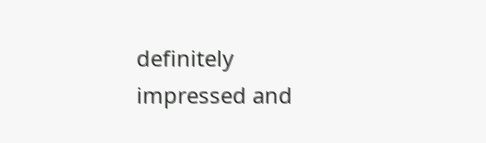definitely impressed and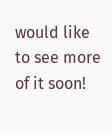would like to see more of it soon!